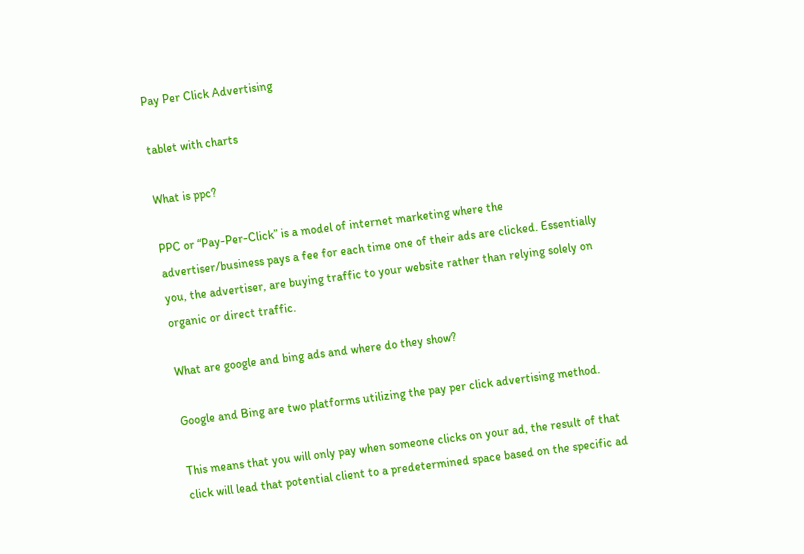Pay Per Click Advertising

tablet with charts

What is ppc?

PPC or “Pay-Per-Click” is a model of internet marketing where the advertiser/business pays a fee for each time one of their ads are clicked. Essentially you, the advertiser, are buying traffic to your website rather than relying solely on organic or direct traffic.

What are google and bing ads and where do they show?

Google and Bing are two platforms utilizing the pay per click advertising method.

This means that you will only pay when someone clicks on your ad, the result of that click will lead that potential client to a predetermined space based on the specific ad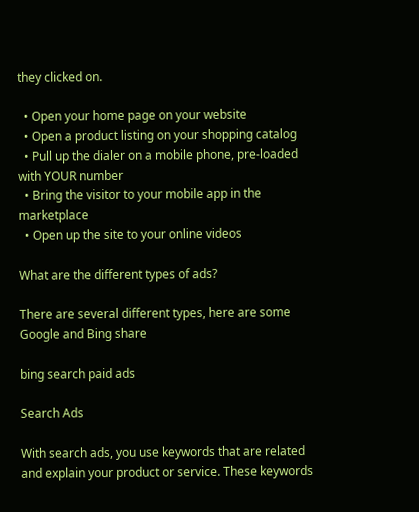they clicked on.

  • Open your home page on your website
  • Open a product listing on your shopping catalog
  • Pull up the dialer on a mobile phone, pre-loaded with YOUR number
  • Bring the visitor to your mobile app in the marketplace
  • Open up the site to your online videos

What are the different types of ads?

There are several different types, here are some Google and Bing share

bing search paid ads

Search Ads

With search ads, you use keywords that are related and explain your product or service. These keywords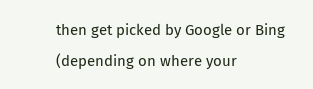then get picked by Google or Bing (depending on where your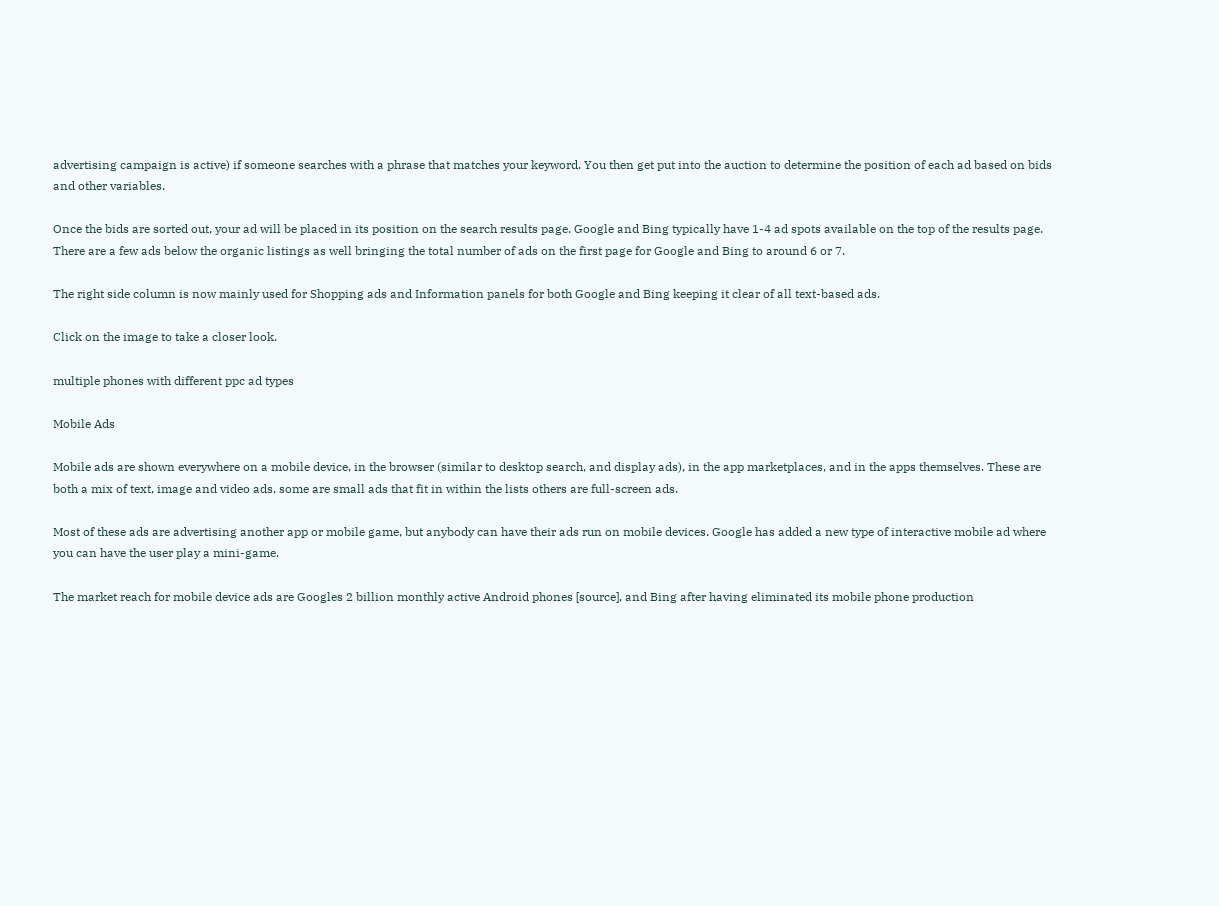advertising campaign is active) if someone searches with a phrase that matches your keyword. You then get put into the auction to determine the position of each ad based on bids and other variables.

Once the bids are sorted out, your ad will be placed in its position on the search results page. Google and Bing typically have 1-4 ad spots available on the top of the results page. There are a few ads below the organic listings as well bringing the total number of ads on the first page for Google and Bing to around 6 or 7.

The right side column is now mainly used for Shopping ads and Information panels for both Google and Bing keeping it clear of all text-based ads.

Click on the image to take a closer look.

multiple phones with different ppc ad types

Mobile Ads

Mobile ads are shown everywhere on a mobile device, in the browser (similar to desktop search, and display ads), in the app marketplaces, and in the apps themselves. These are both a mix of text, image and video ads, some are small ads that fit in within the lists others are full-screen ads.

Most of these ads are advertising another app or mobile game, but anybody can have their ads run on mobile devices. Google has added a new type of interactive mobile ad where you can have the user play a mini-game.

The market reach for mobile device ads are Googles 2 billion monthly active Android phones [source], and Bing after having eliminated its mobile phone production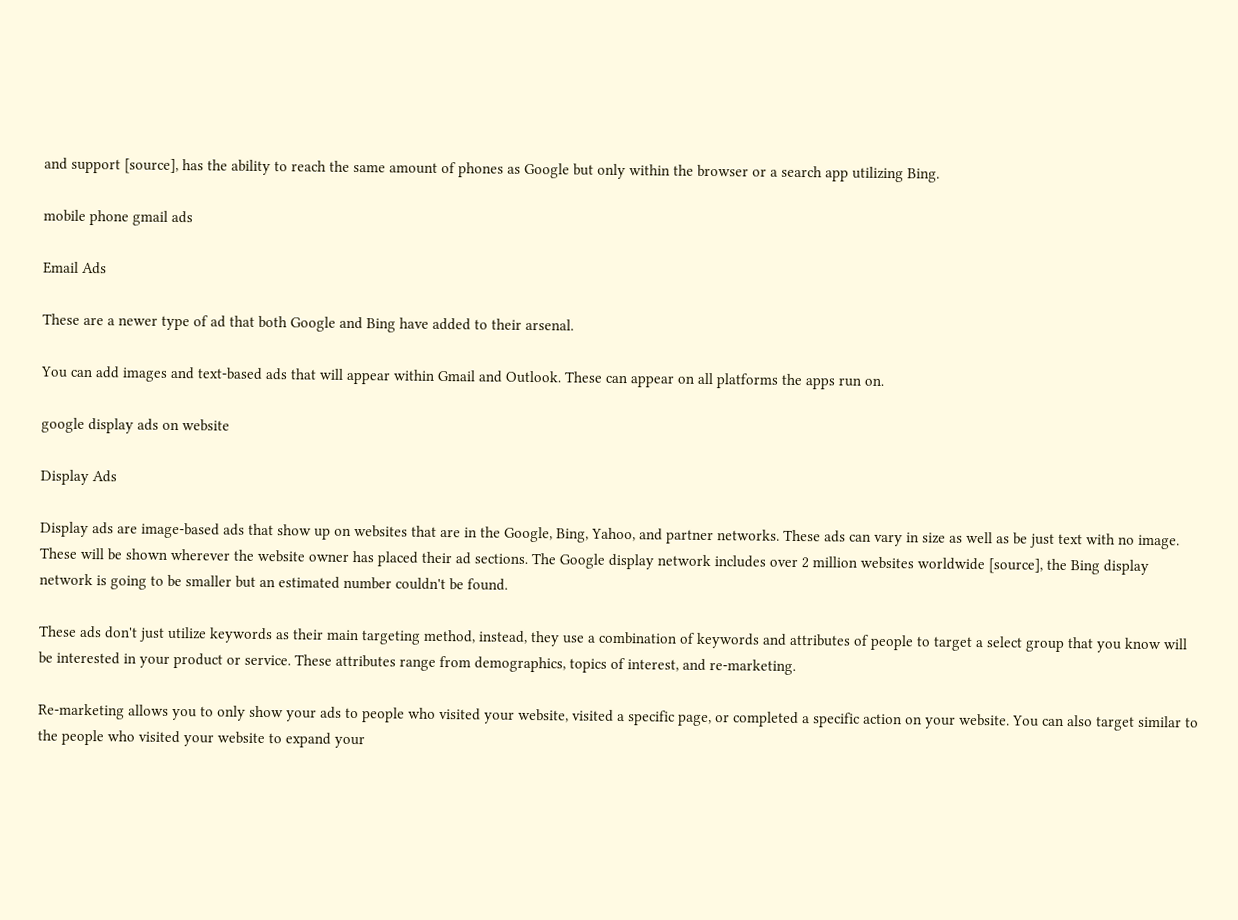and support [source], has the ability to reach the same amount of phones as Google but only within the browser or a search app utilizing Bing.

mobile phone gmail ads

Email Ads

These are a newer type of ad that both Google and Bing have added to their arsenal.

You can add images and text-based ads that will appear within Gmail and Outlook. These can appear on all platforms the apps run on.

google display ads on website

Display Ads

Display ads are image-based ads that show up on websites that are in the Google, Bing, Yahoo, and partner networks. These ads can vary in size as well as be just text with no image. These will be shown wherever the website owner has placed their ad sections. The Google display network includes over 2 million websites worldwide [source], the Bing display network is going to be smaller but an estimated number couldn't be found.

These ads don't just utilize keywords as their main targeting method, instead, they use a combination of keywords and attributes of people to target a select group that you know will be interested in your product or service. These attributes range from demographics, topics of interest, and re-marketing.

Re-marketing allows you to only show your ads to people who visited your website, visited a specific page, or completed a specific action on your website. You can also target similar to the people who visited your website to expand your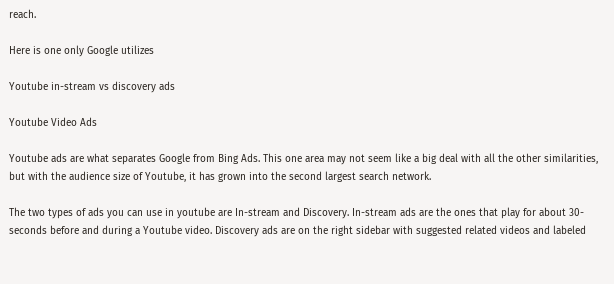reach.

Here is one only Google utilizes

Youtube in-stream vs discovery ads

Youtube Video Ads

Youtube ads are what separates Google from Bing Ads. This one area may not seem like a big deal with all the other similarities, but with the audience size of Youtube, it has grown into the second largest search network.

The two types of ads you can use in youtube are In-stream and Discovery. In-stream ads are the ones that play for about 30-seconds before and during a Youtube video. Discovery ads are on the right sidebar with suggested related videos and labeled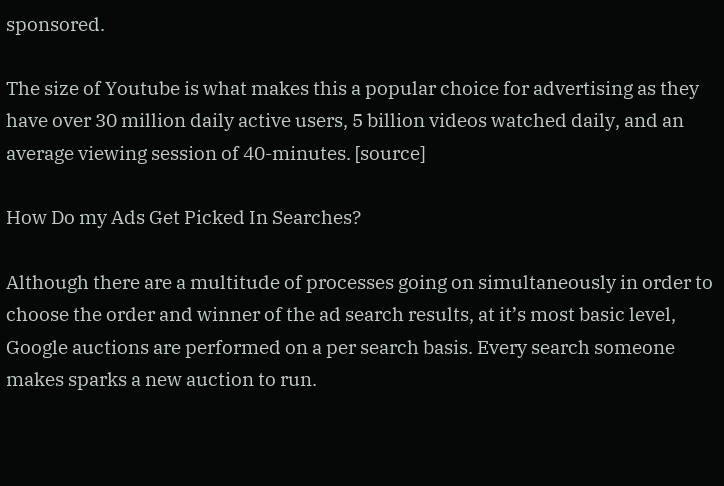sponsored.

The size of Youtube is what makes this a popular choice for advertising as they have over 30 million daily active users, 5 billion videos watched daily, and an average viewing session of 40-minutes. [source]

How Do my Ads Get Picked In Searches?

Although there are a multitude of processes going on simultaneously in order to choose the order and winner of the ad search results, at it’s most basic level, Google auctions are performed on a per search basis. Every search someone makes sparks a new auction to run.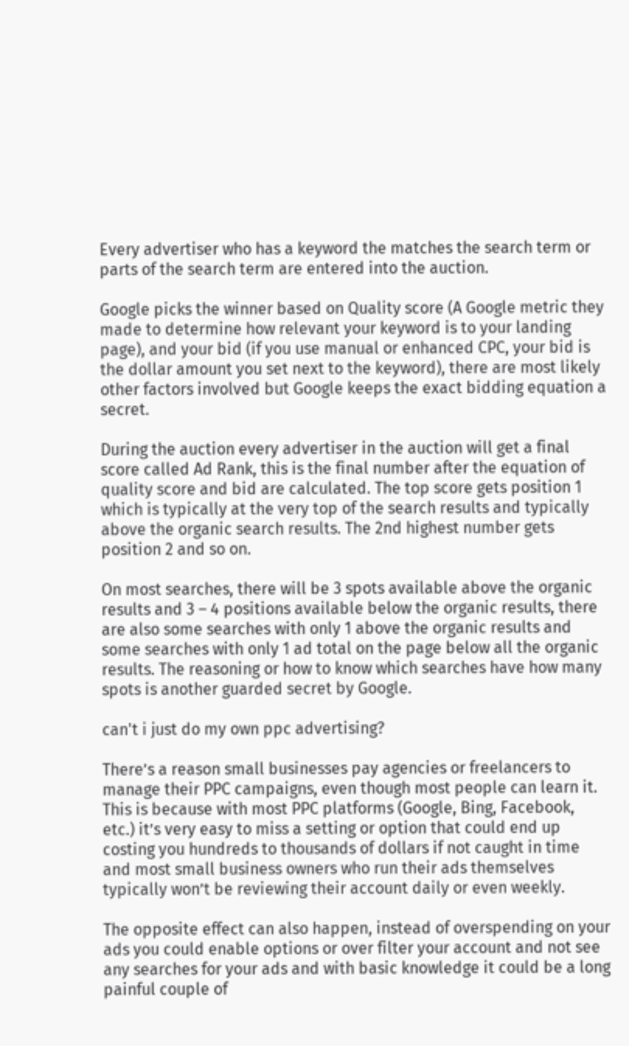Every advertiser who has a keyword the matches the search term or parts of the search term are entered into the auction.

Google picks the winner based on Quality score (A Google metric they made to determine how relevant your keyword is to your landing page), and your bid (if you use manual or enhanced CPC, your bid is the dollar amount you set next to the keyword), there are most likely other factors involved but Google keeps the exact bidding equation a secret.

During the auction every advertiser in the auction will get a final score called Ad Rank, this is the final number after the equation of quality score and bid are calculated. The top score gets position 1 which is typically at the very top of the search results and typically above the organic search results. The 2nd highest number gets position 2 and so on.

On most searches, there will be 3 spots available above the organic results and 3 – 4 positions available below the organic results, there are also some searches with only 1 above the organic results and some searches with only 1 ad total on the page below all the organic results. The reasoning or how to know which searches have how many spots is another guarded secret by Google.

can't i just do my own ppc advertising?

There’s a reason small businesses pay agencies or freelancers to manage their PPC campaigns, even though most people can learn it. This is because with most PPC platforms (Google, Bing, Facebook, etc.) it’s very easy to miss a setting or option that could end up costing you hundreds to thousands of dollars if not caught in time and most small business owners who run their ads themselves typically won’t be reviewing their account daily or even weekly.

The opposite effect can also happen, instead of overspending on your ads you could enable options or over filter your account and not see any searches for your ads and with basic knowledge it could be a long painful couple of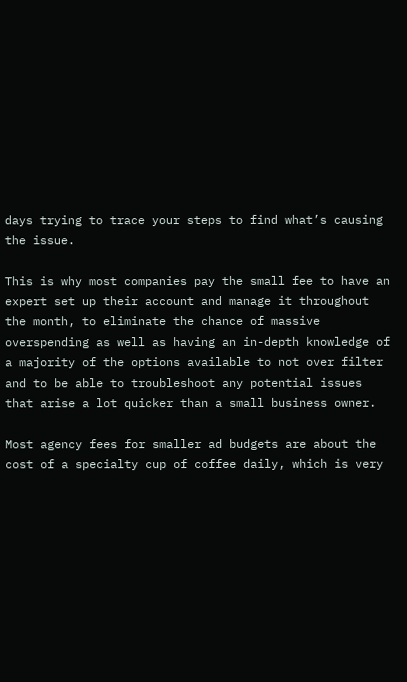days trying to trace your steps to find what’s causing the issue.

This is why most companies pay the small fee to have an expert set up their account and manage it throughout the month, to eliminate the chance of massive overspending as well as having an in-depth knowledge of a majority of the options available to not over filter and to be able to troubleshoot any potential issues that arise a lot quicker than a small business owner.

Most agency fees for smaller ad budgets are about the cost of a specialty cup of coffee daily, which is very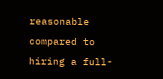reasonable compared to hiring a full-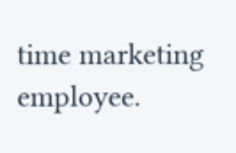time marketing employee.